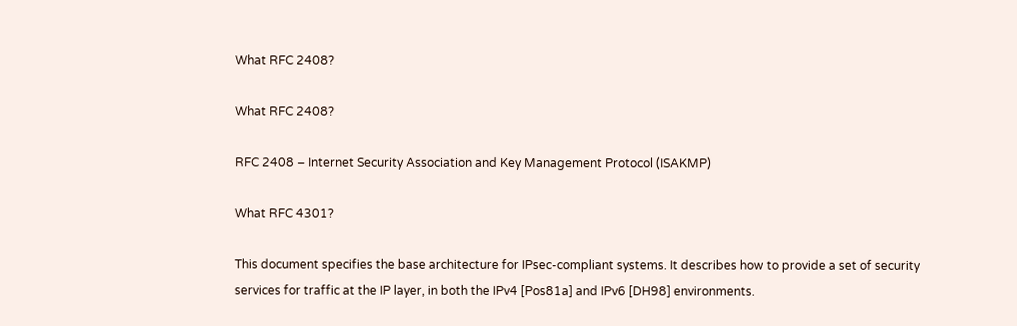What RFC 2408?

What RFC 2408?

RFC 2408 – Internet Security Association and Key Management Protocol (ISAKMP)

What RFC 4301?

This document specifies the base architecture for IPsec-compliant systems. It describes how to provide a set of security services for traffic at the IP layer, in both the IPv4 [Pos81a] and IPv6 [DH98] environments.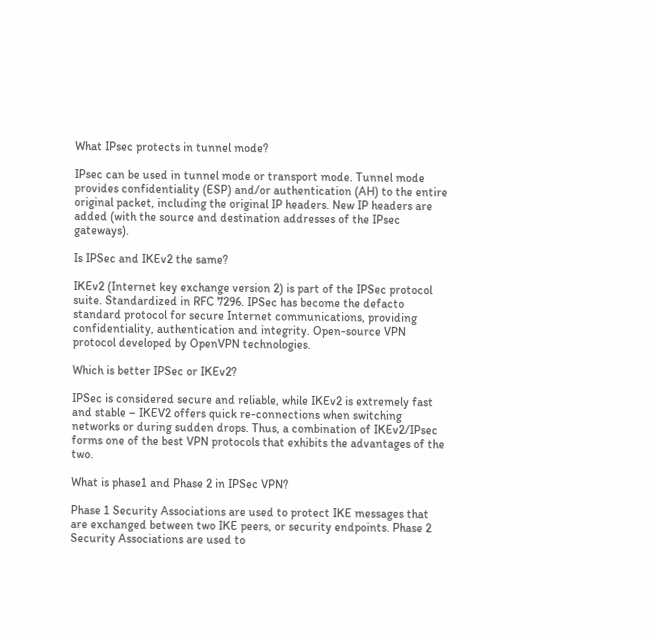What IPsec protects in tunnel mode?

IPsec can be used in tunnel mode or transport mode. Tunnel mode provides confidentiality (ESP) and/or authentication (AH) to the entire original packet, including the original IP headers. New IP headers are added (with the source and destination addresses of the IPsec gateways).

Is IPSec and IKEv2 the same?

IKEv2 (Internet key exchange version 2) is part of the IPSec protocol suite. Standardized in RFC 7296. IPSec has become the defacto standard protocol for secure Internet communications, providing confidentiality, authentication and integrity. Open-source VPN protocol developed by OpenVPN technologies.

Which is better IPSec or IKEv2?

IPSec is considered secure and reliable, while IKEv2 is extremely fast and stable – IKEV2 offers quick re-connections when switching networks or during sudden drops. Thus, a combination of IKEv2/IPsec forms one of the best VPN protocols that exhibits the advantages of the two.

What is phase1 and Phase 2 in IPSec VPN?

Phase 1 Security Associations are used to protect IKE messages that are exchanged between two IKE peers, or security endpoints. Phase 2 Security Associations are used to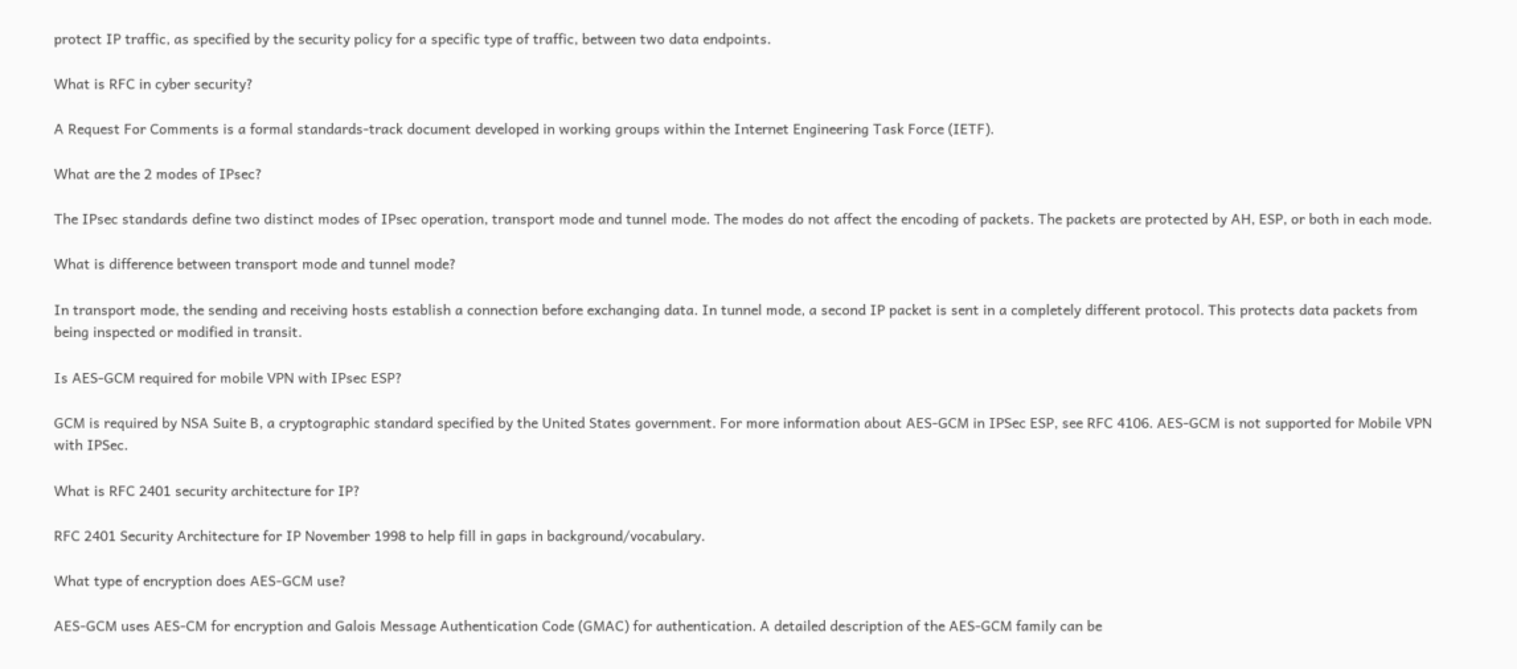protect IP traffic, as specified by the security policy for a specific type of traffic, between two data endpoints.

What is RFC in cyber security?

A Request For Comments is a formal standards-track document developed in working groups within the Internet Engineering Task Force (IETF).

What are the 2 modes of IPsec?

The IPsec standards define two distinct modes of IPsec operation, transport mode and tunnel mode. The modes do not affect the encoding of packets. The packets are protected by AH, ESP, or both in each mode.

What is difference between transport mode and tunnel mode?

In transport mode, the sending and receiving hosts establish a connection before exchanging data. In tunnel mode, a second IP packet is sent in a completely different protocol. This protects data packets from being inspected or modified in transit.

Is AES-GCM required for mobile VPN with IPsec ESP?

GCM is required by NSA Suite B, a cryptographic standard specified by the United States government. For more information about AES-GCM in IPSec ESP, see RFC 4106. AES-GCM is not supported for Mobile VPN with IPSec.

What is RFC 2401 security architecture for IP?

RFC 2401 Security Architecture for IP November 1998 to help fill in gaps in background/vocabulary.

What type of encryption does AES-GCM use?

AES-GCM uses AES-CM for encryption and Galois Message Authentication Code (GMAC) for authentication. A detailed description of the AES-GCM family can be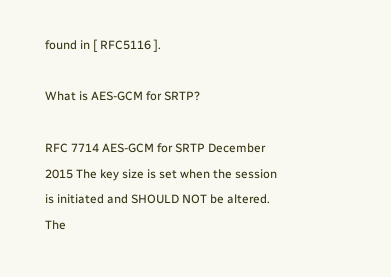found in [ RFC5116 ].

What is AES-GCM for SRTP?

RFC 7714 AES-GCM for SRTP December 2015 The key size is set when the session is initiated and SHOULD NOT be altered. The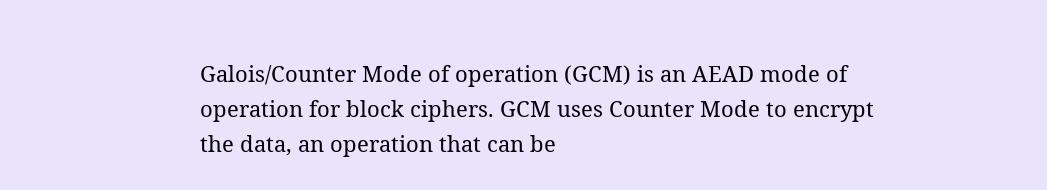Galois/Counter Mode of operation (GCM) is an AEAD mode of operation for block ciphers. GCM uses Counter Mode to encrypt the data, an operation that can be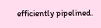efficiently pipelined.